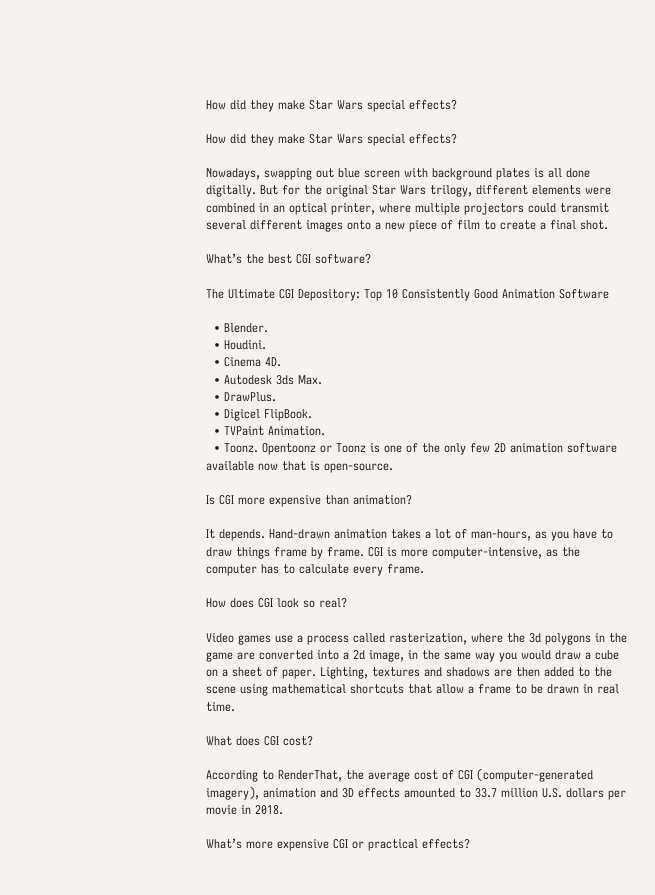How did they make Star Wars special effects?

How did they make Star Wars special effects?

Nowadays, swapping out blue screen with background plates is all done digitally. But for the original Star Wars trilogy, different elements were combined in an optical printer, where multiple projectors could transmit several different images onto a new piece of film to create a final shot.

What’s the best CGI software?

The Ultimate CGI Depository: Top 10 Consistently Good Animation Software

  • Blender.
  • Houdini.
  • Cinema 4D.
  • Autodesk 3ds Max.
  • DrawPlus.
  • Digicel FlipBook.
  • TVPaint Animation.
  • Toonz. Opentoonz or Toonz is one of the only few 2D animation software available now that is open-source.

Is CGI more expensive than animation?

It depends. Hand-drawn animation takes a lot of man-hours, as you have to draw things frame by frame. CGI is more computer-intensive, as the computer has to calculate every frame.

How does CGI look so real?

Video games use a process called rasterization, where the 3d polygons in the game are converted into a 2d image, in the same way you would draw a cube on a sheet of paper. Lighting, textures and shadows are then added to the scene using mathematical shortcuts that allow a frame to be drawn in real time.

What does CGI cost?

According to RenderThat, the average cost of CGI (computer-generated imagery), animation and 3D effects amounted to 33.7 million U.S. dollars per movie in 2018.

What’s more expensive CGI or practical effects?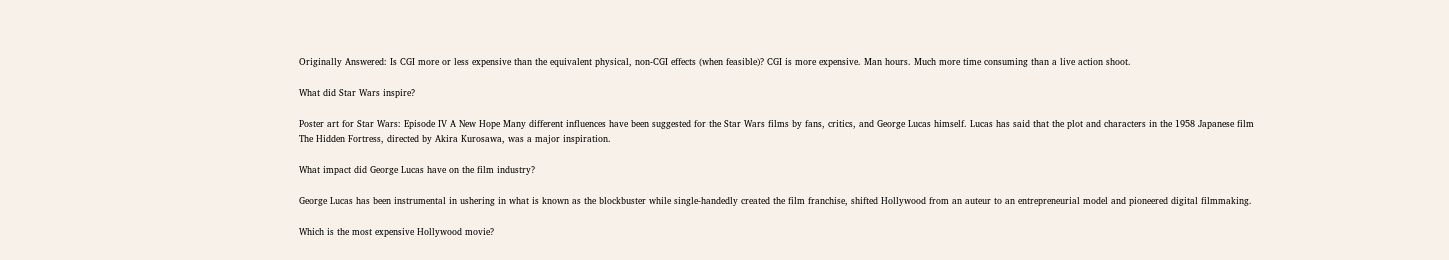Originally Answered: Is CGI more or less expensive than the equivalent physical, non-CGI effects (when feasible)? CGI is more expensive. Man hours. Much more time consuming than a live action shoot.

What did Star Wars inspire?

Poster art for Star Wars: Episode IV A New Hope Many different influences have been suggested for the Star Wars films by fans, critics, and George Lucas himself. Lucas has said that the plot and characters in the 1958 Japanese film The Hidden Fortress, directed by Akira Kurosawa, was a major inspiration.

What impact did George Lucas have on the film industry?

George Lucas has been instrumental in ushering in what is known as the blockbuster while single-handedly created the film franchise, shifted Hollywood from an auteur to an entrepreneurial model and pioneered digital filmmaking.

Which is the most expensive Hollywood movie?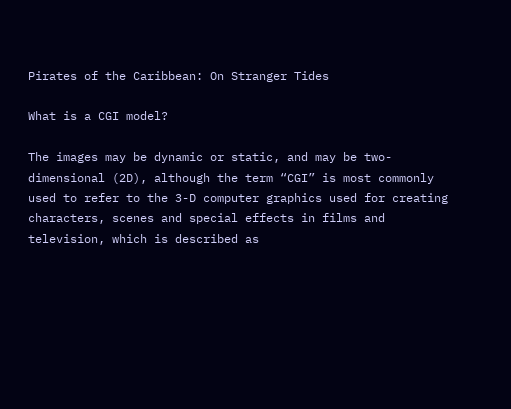Pirates of the Caribbean: On Stranger Tides

What is a CGI model?

The images may be dynamic or static, and may be two-dimensional (2D), although the term “CGI” is most commonly used to refer to the 3-D computer graphics used for creating characters, scenes and special effects in films and television, which is described as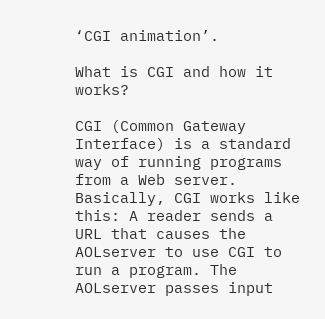‘CGI animation’.

What is CGI and how it works?

CGI (Common Gateway Interface) is a standard way of running programs from a Web server. Basically, CGI works like this: A reader sends a URL that causes the AOLserver to use CGI to run a program. The AOLserver passes input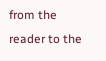from the reader to the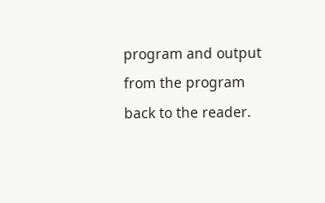program and output from the program back to the reader.